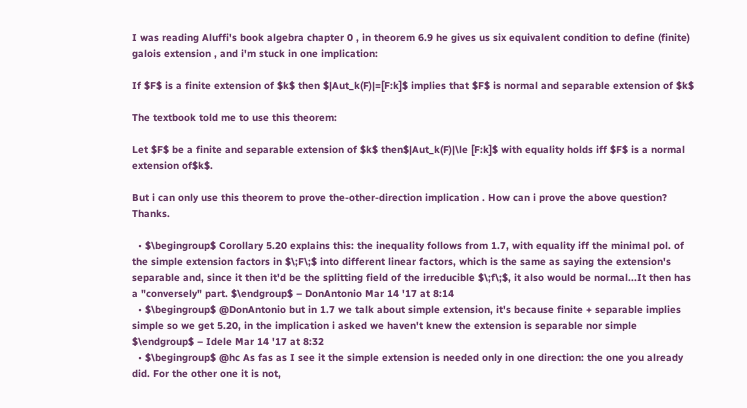I was reading Aluffi's book algebra chapter 0 , in theorem 6.9 he gives us six equivalent condition to define (finite) galois extension , and i'm stuck in one implication:

If $F$ is a finite extension of $k$ then $|Aut_k(F)|=[F:k]$ implies that $F$ is normal and separable extension of $k$

The textbook told me to use this theorem:

Let $F$ be a finite and separable extension of $k$ then$|Aut_k(F)|\le [F:k]$ with equality holds iff $F$ is a normal extension of$k$.

But i can only use this theorem to prove the-other-direction implication . How can i prove the above question? Thanks.

  • $\begingroup$ Corollary 5.20 explains this: the inequality follows from 1.7, with equality iff the minimal pol. of the simple extension factors in $\;F\;$ into different linear factors, which is the same as saying the extension's separable and, since it then it'd be the splitting field of the irreducible $\;f\;$, it also would be normal...It then has a "conversely" part. $\endgroup$ – DonAntonio Mar 14 '17 at 8:14
  • $\begingroup$ @DonAntonio but in 1.7 we talk about simple extension, it's because finite + separable implies simple so we get 5.20, in the implication i asked we haven't knew the extension is separable nor simple $\endgroup$ – Idele Mar 14 '17 at 8:32
  • $\begingroup$ @hc As fas as I see it the simple extension is needed only in one direction: the one you already did. For the other one it is not,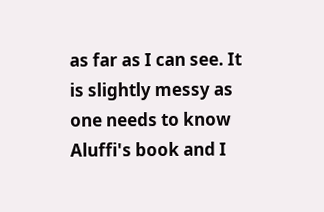as far as I can see. It is slightly messy as one needs to know Aluffi's book and I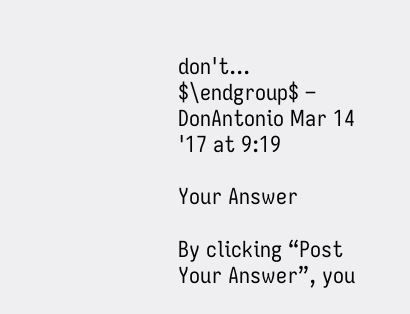don't... $\endgroup$ – DonAntonio Mar 14 '17 at 9:19

Your Answer

By clicking “Post Your Answer”, you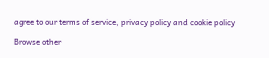agree to our terms of service, privacy policy and cookie policy

Browse other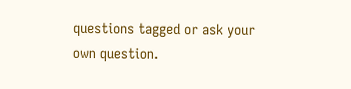questions tagged or ask your own question.